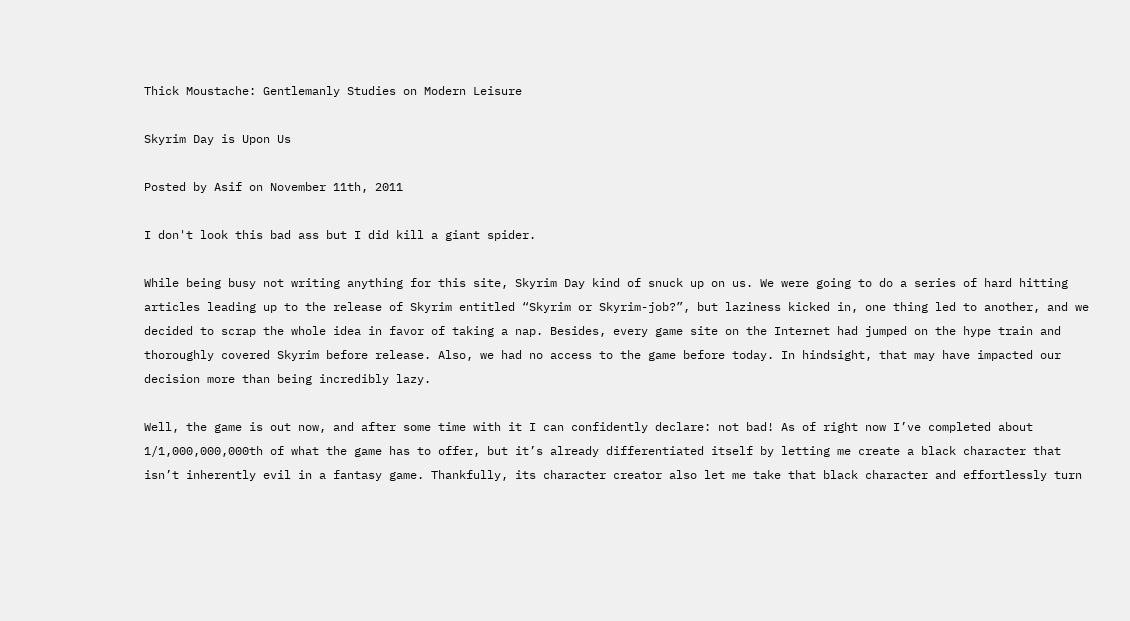Thick Moustache: Gentlemanly Studies on Modern Leisure

Skyrim Day is Upon Us

Posted by Asif on November 11th, 2011

I don't look this bad ass but I did kill a giant spider.

While being busy not writing anything for this site, Skyrim Day kind of snuck up on us. We were going to do a series of hard hitting articles leading up to the release of Skyrim entitled “Skyrim or Skyrim-job?”, but laziness kicked in, one thing led to another, and we decided to scrap the whole idea in favor of taking a nap. Besides, every game site on the Internet had jumped on the hype train and thoroughly covered Skyrim before release. Also, we had no access to the game before today. In hindsight, that may have impacted our decision more than being incredibly lazy.

Well, the game is out now, and after some time with it I can confidently declare: not bad! As of right now I’ve completed about 1/1,000,000,000th of what the game has to offer, but it’s already differentiated itself by letting me create a black character that isn’t inherently evil in a fantasy game. Thankfully, its character creator also let me take that black character and effortlessly turn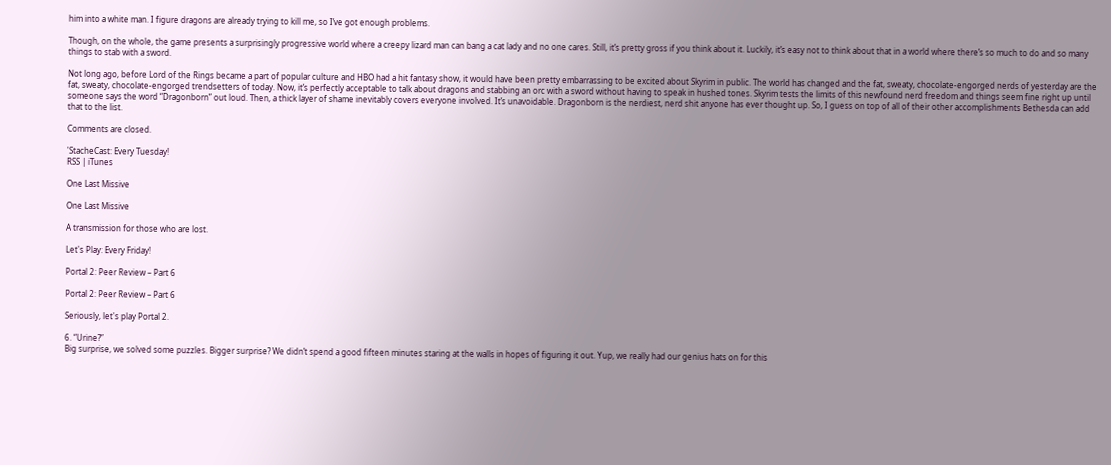him into a white man. I figure dragons are already trying to kill me, so I’ve got enough problems.

Though, on the whole, the game presents a surprisingly progressive world where a creepy lizard man can bang a cat lady and no one cares. Still, it’s pretty gross if you think about it. Luckily, it’s easy not to think about that in a world where there’s so much to do and so many things to stab with a sword.

Not long ago, before Lord of the Rings became a part of popular culture and HBO had a hit fantasy show, it would have been pretty embarrassing to be excited about Skyrim in public. The world has changed and the fat, sweaty, chocolate-engorged nerds of yesterday are the fat, sweaty, chocolate-engorged trendsetters of today. Now, it’s perfectly acceptable to talk about dragons and stabbing an orc with a sword without having to speak in hushed tones. Skyrim tests the limits of this newfound nerd freedom and things seem fine right up until someone says the word “Dragonborn” out loud. Then, a thick layer of shame inevitably covers everyone involved. It’s unavoidable. Dragonborn is the nerdiest, nerd shit anyone has ever thought up. So, I guess on top of all of their other accomplishments Bethesda can add that to the list.

Comments are closed.

'StacheCast: Every Tuesday!
RSS | iTunes

One Last Missive

One Last Missive

A transmission for those who are lost.

Let's Play: Every Friday!

Portal 2: Peer Review – Part 6

Portal 2: Peer Review – Part 6

Seriously, let's play Portal 2.

6. “Urine?”
Big surprise, we solved some puzzles. Bigger surprise? We didn’t spend a good fifteen minutes staring at the walls in hopes of figuring it out. Yup, we really had our genius hats on for this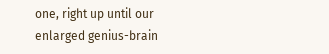one, right up until our enlarged genius-brain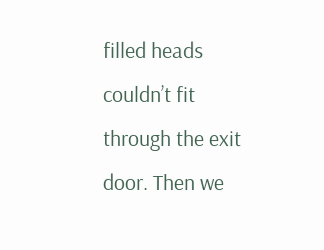filled heads couldn’t fit through the exit door. Then we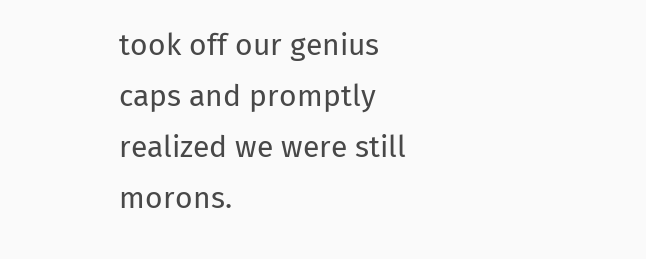took off our genius caps and promptly realized we were still morons.